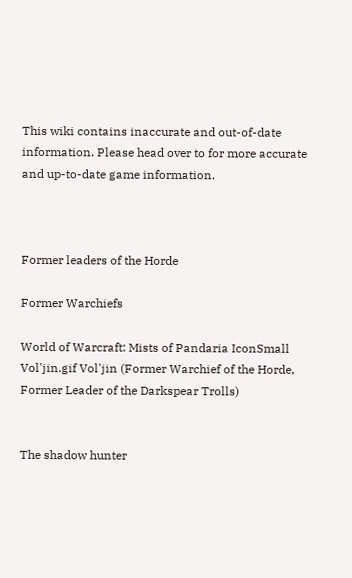This wiki contains inaccurate and out-of-date information. Please head over to for more accurate and up-to-date game information.



Former leaders of the Horde

Former Warchiefs

World of Warcraft: Mists of Pandaria IconSmall Vol'jin.gif Vol'jin (Former Warchief of the Horde, Former Leader of the Darkspear Trolls)


The shadow hunter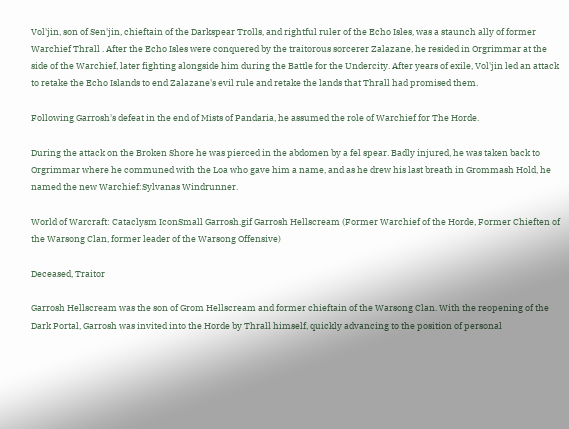Vol'jin, son of Sen'jin, chieftain of the Darkspear Trolls, and rightful ruler of the Echo Isles, was a staunch ally of former Warchief Thrall . After the Echo Isles were conquered by the traitorous sorcerer Zalazane, he resided in Orgrimmar at the side of the Warchief, later fighting alongside him during the Battle for the Undercity. After years of exile, Vol'jin led an attack to retake the Echo Islands to end Zalazane's evil rule and retake the lands that Thrall had promised them.

Following Garrosh's defeat in the end of Mists of Pandaria, he assumed the role of Warchief for The Horde.

During the attack on the Broken Shore he was pierced in the abdomen by a fel spear. Badly injured, he was taken back to Orgrimmar where he communed with the Loa who gave him a name, and as he drew his last breath in Grommash Hold, he named the new Warchief:Sylvanas Windrunner.

World of Warcraft: Cataclysm IconSmall Garrosh.gif Garrosh Hellscream (Former Warchief of the Horde, Former Chieften of the Warsong Clan, former leader of the Warsong Offensive)

Deceased, Traitor

Garrosh Hellscream was the son of Grom Hellscream and former chieftain of the Warsong Clan. With the reopening of the Dark Portal, Garrosh was invited into the Horde by Thrall himself, quickly advancing to the position of personal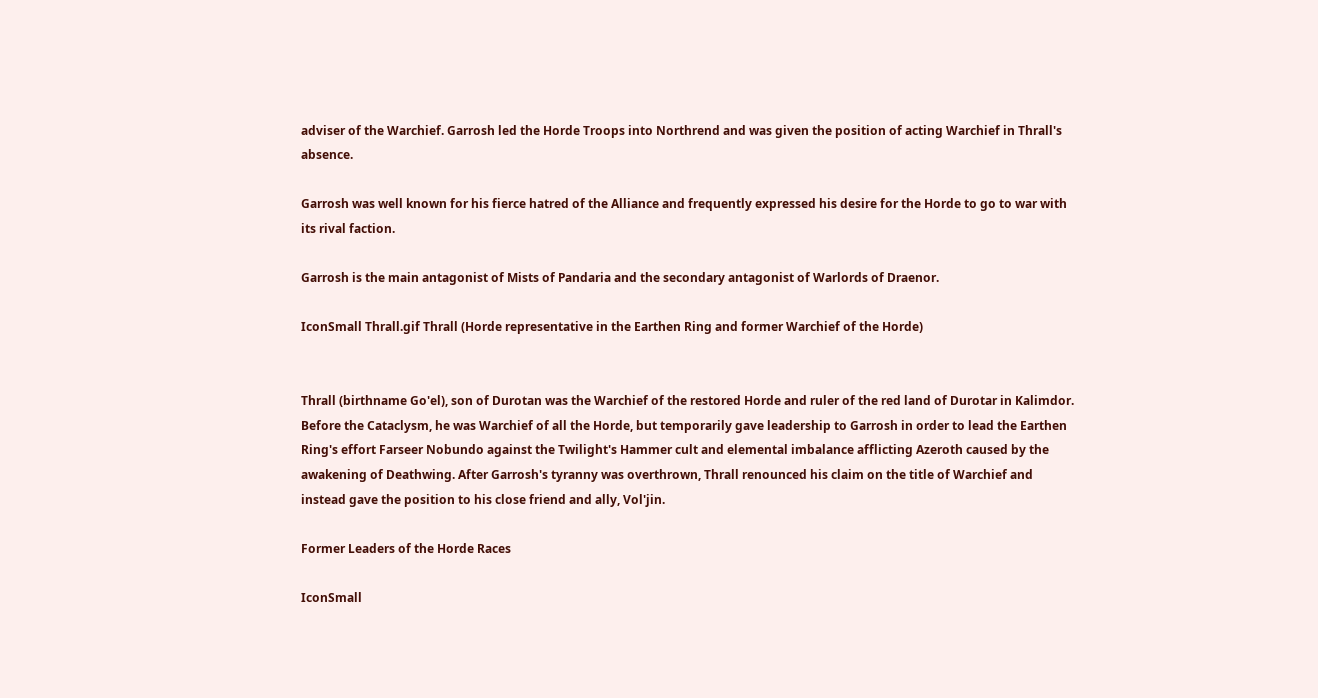adviser of the Warchief. Garrosh led the Horde Troops into Northrend and was given the position of acting Warchief in Thrall's absence.

Garrosh was well known for his fierce hatred of the Alliance and frequently expressed his desire for the Horde to go to war with its rival faction.

Garrosh is the main antagonist of Mists of Pandaria and the secondary antagonist of Warlords of Draenor.

IconSmall Thrall.gif Thrall (Horde representative in the Earthen Ring and former Warchief of the Horde)


Thrall (birthname Go'el), son of Durotan was the Warchief of the restored Horde and ruler of the red land of Durotar in Kalimdor. Before the Cataclysm, he was Warchief of all the Horde, but temporarily gave leadership to Garrosh in order to lead the Earthen Ring's effort Farseer Nobundo against the Twilight's Hammer cult and elemental imbalance afflicting Azeroth caused by the awakening of Deathwing. After Garrosh's tyranny was overthrown, Thrall renounced his claim on the title of Warchief and instead gave the position to his close friend and ally, Vol'jin.

Former Leaders of the Horde Races

IconSmall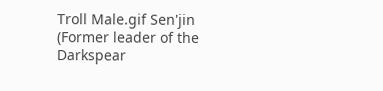Troll Male.gif Sen'jin (Former leader of the Darkspear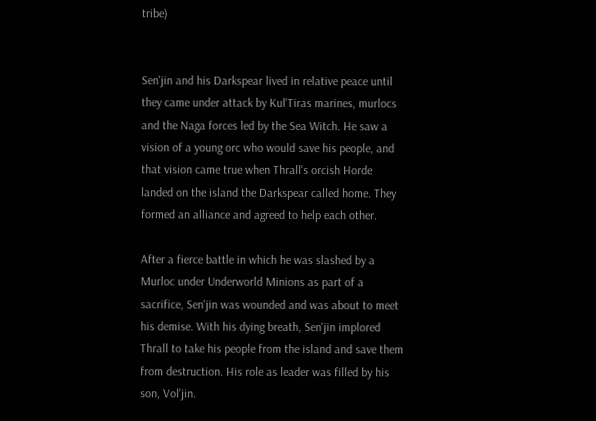tribe)


Sen'jin and his Darkspear lived in relative peace until they came under attack by Kul'Tiras marines, murlocs and the Naga forces led by the Sea Witch. He saw a vision of a young orc who would save his people, and that vision came true when Thrall's orcish Horde landed on the island the Darkspear called home. They formed an alliance and agreed to help each other.

After a fierce battle in which he was slashed by a Murloc under Underworld Minions as part of a sacrifice, Sen'jin was wounded and was about to meet his demise. With his dying breath, Sen'jin implored Thrall to take his people from the island and save them from destruction. His role as leader was filled by his son, Vol'jin.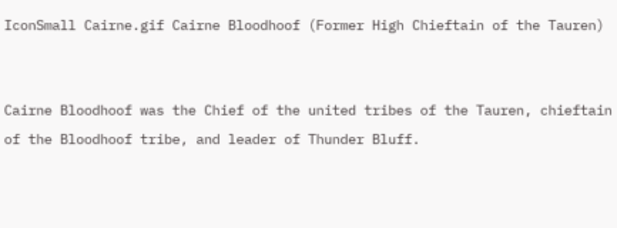IconSmall Cairne.gif Cairne Bloodhoof (Former High Chieftain of the Tauren)


Cairne Bloodhoof was the Chief of the united tribes of the Tauren, chieftain of the Bloodhoof tribe, and leader of Thunder Bluff.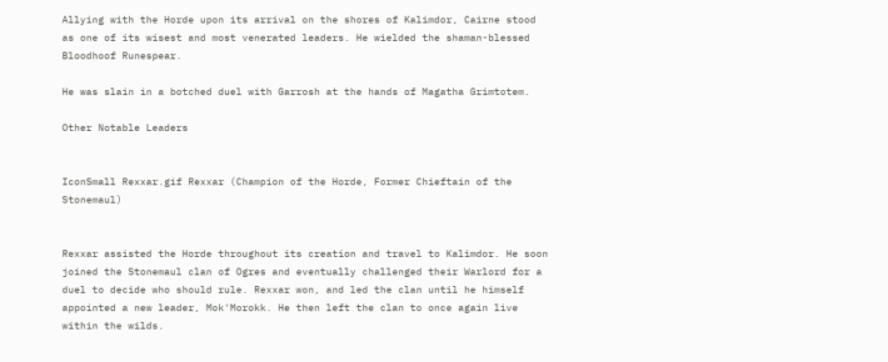Allying with the Horde upon its arrival on the shores of Kalimdor, Cairne stood as one of its wisest and most venerated leaders. He wielded the shaman-blessed Bloodhoof Runespear.

He was slain in a botched duel with Garrosh at the hands of Magatha Grimtotem.

Other Notable Leaders


IconSmall Rexxar.gif Rexxar (Champion of the Horde, Former Chieftain of the Stonemaul)


Rexxar assisted the Horde throughout its creation and travel to Kalimdor. He soon joined the Stonemaul clan of Ogres and eventually challenged their Warlord for a duel to decide who should rule. Rexxar won, and led the clan until he himself appointed a new leader, Mok'Morokk. He then left the clan to once again live within the wilds.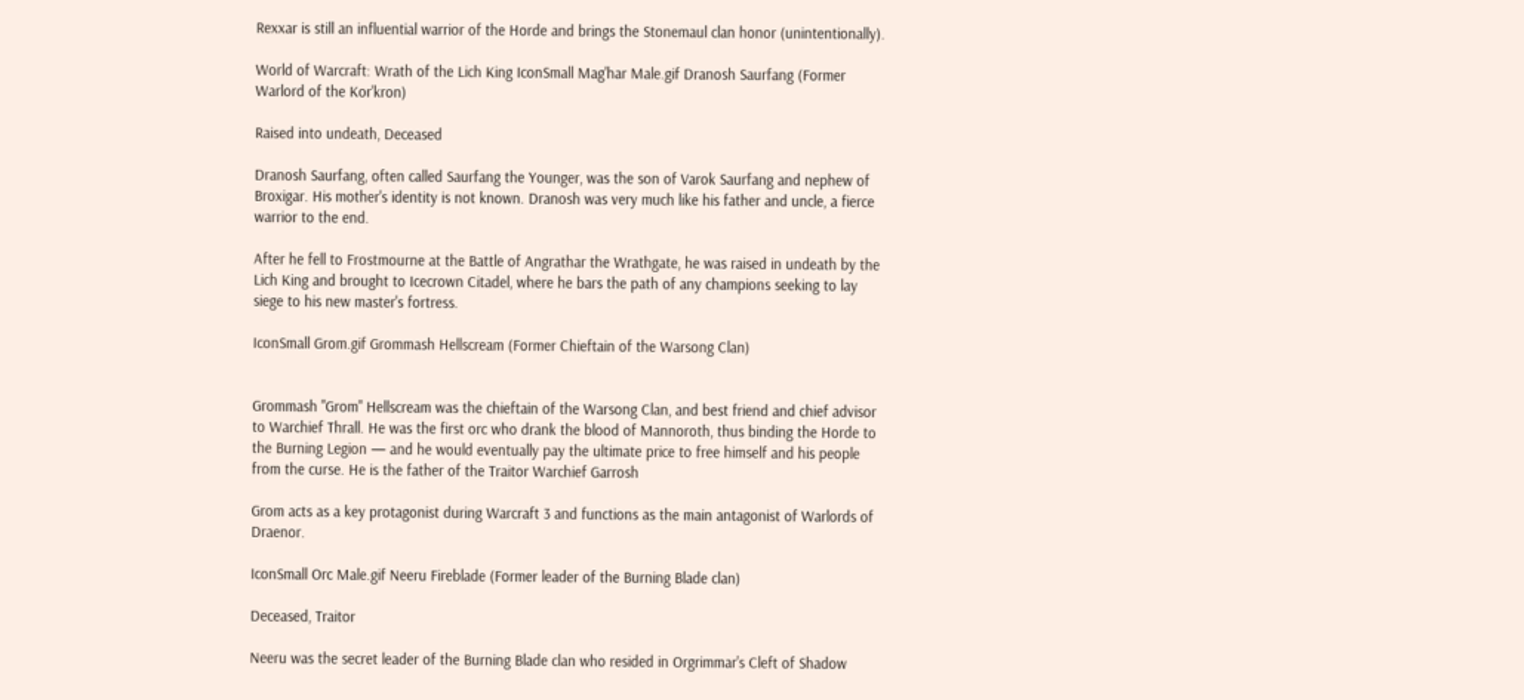Rexxar is still an influential warrior of the Horde and brings the Stonemaul clan honor (unintentionally).

World of Warcraft: Wrath of the Lich King IconSmall Mag'har Male.gif Dranosh Saurfang (Former Warlord of the Kor'kron)

Raised into undeath, Deceased

Dranosh Saurfang, often called Saurfang the Younger, was the son of Varok Saurfang and nephew of Broxigar. His mother's identity is not known. Dranosh was very much like his father and uncle, a fierce warrior to the end.

After he fell to Frostmourne at the Battle of Angrathar the Wrathgate, he was raised in undeath by the Lich King and brought to Icecrown Citadel, where he bars the path of any champions seeking to lay siege to his new master's fortress.

IconSmall Grom.gif Grommash Hellscream (Former Chieftain of the Warsong Clan)


Grommash "Grom" Hellscream was the chieftain of the Warsong Clan, and best friend and chief advisor to Warchief Thrall. He was the first orc who drank the blood of Mannoroth, thus binding the Horde to the Burning Legion — and he would eventually pay the ultimate price to free himself and his people from the curse. He is the father of the Traitor Warchief Garrosh

Grom acts as a key protagonist during Warcraft 3 and functions as the main antagonist of Warlords of Draenor.

IconSmall Orc Male.gif Neeru Fireblade (Former leader of the Burning Blade clan)

Deceased, Traitor

Neeru was the secret leader of the Burning Blade clan who resided in Orgrimmar's Cleft of Shadow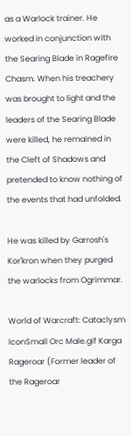as a Warlock trainer. He worked in conjunction with the Searing Blade in Ragefire Chasm. When his treachery was brought to light and the leaders of the Searing Blade were killed, he remained in the Cleft of Shadows and pretended to know nothing of the events that had unfolded.

He was killed by Garrosh's Kor'kron when they purged the warlocks from Ogrimmar.

World of Warcraft: Cataclysm IconSmall Orc Male.gif Karga Rageroar (Former leader of the Rageroar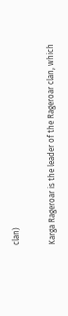clan)


Karga Rageroar is the leader of the Rageroar clan, which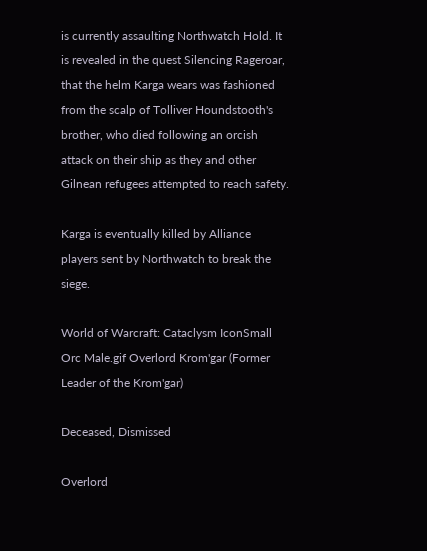is currently assaulting Northwatch Hold. It is revealed in the quest Silencing Rageroar, that the helm Karga wears was fashioned from the scalp of Tolliver Houndstooth's brother, who died following an orcish attack on their ship as they and other Gilnean refugees attempted to reach safety.

Karga is eventually killed by Alliance players sent by Northwatch to break the siege.

World of Warcraft: Cataclysm IconSmall Orc Male.gif Overlord Krom'gar (Former Leader of the Krom'gar)

Deceased, Dismissed

Overlord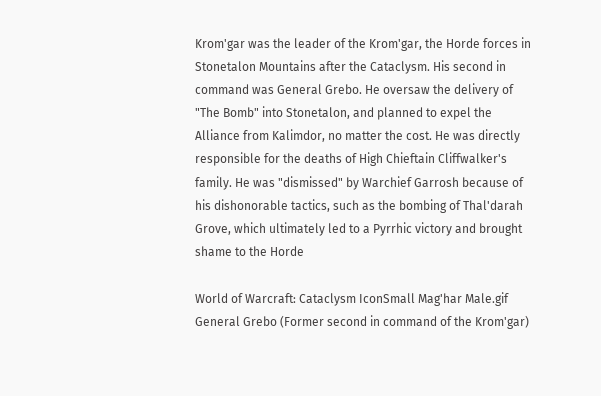Krom'gar was the leader of the Krom'gar, the Horde forces in Stonetalon Mountains after the Cataclysm. His second in command was General Grebo. He oversaw the delivery of "The Bomb" into Stonetalon, and planned to expel the Alliance from Kalimdor, no matter the cost. He was directly responsible for the deaths of High Chieftain Cliffwalker's family. He was "dismissed" by Warchief Garrosh because of his dishonorable tactics, such as the bombing of Thal'darah Grove, which ultimately led to a Pyrrhic victory and brought shame to the Horde

World of Warcraft: Cataclysm IconSmall Mag'har Male.gif General Grebo (Former second in command of the Krom'gar)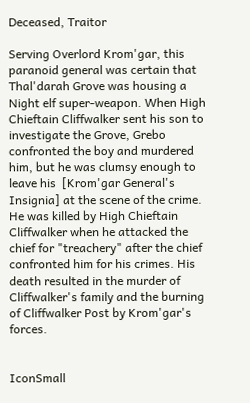Deceased, Traitor

Serving Overlord Krom'gar, this paranoid general was certain that Thal'darah Grove was housing a Night elf super-weapon. When High Chieftain Cliffwalker sent his son to investigate the Grove, Grebo confronted the boy and murdered him, but he was clumsy enough to leave his  [Krom'gar General's Insignia] at the scene of the crime. He was killed by High Chieftain Cliffwalker when he attacked the chief for "treachery" after the chief confronted him for his crimes. His death resulted in the murder of Cliffwalker's family and the burning of Cliffwalker Post by Krom'gar's forces.


IconSmall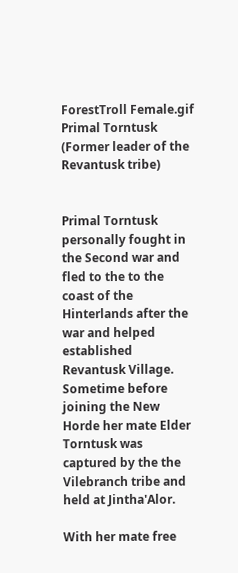ForestTroll Female.gif Primal Torntusk (Former leader of the Revantusk tribe)


Primal Torntusk personally fought in the Second war and fled to the to the coast of the Hinterlands after the war and helped established Revantusk Village. Sometime before joining the New Horde her mate Elder Torntusk was captured by the the Vilebranch tribe and held at Jintha'Alor.

With her mate free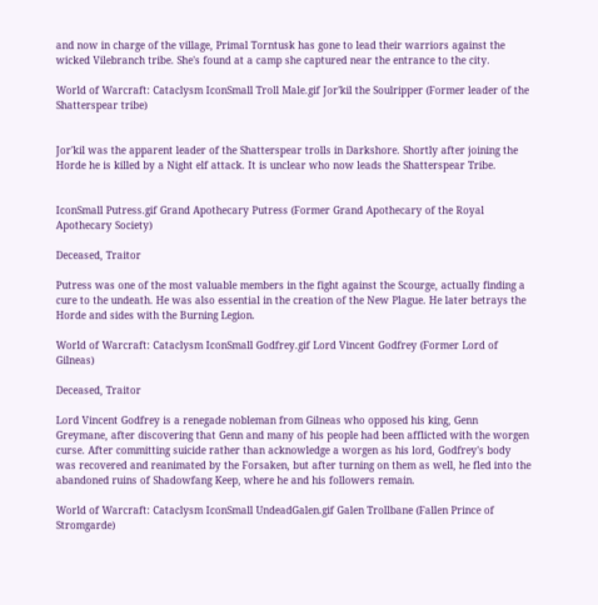and now in charge of the village, Primal Torntusk has gone to lead their warriors against the wicked Vilebranch tribe. She's found at a camp she captured near the entrance to the city.

World of Warcraft: Cataclysm IconSmall Troll Male.gif Jor'kil the Soulripper (Former leader of the Shatterspear tribe)


Jor'kil was the apparent leader of the Shatterspear trolls in Darkshore. Shortly after joining the Horde he is killed by a Night elf attack. It is unclear who now leads the Shatterspear Tribe.


IconSmall Putress.gif Grand Apothecary Putress (Former Grand Apothecary of the Royal Apothecary Society)

Deceased, Traitor

Putress was one of the most valuable members in the fight against the Scourge, actually finding a cure to the undeath. He was also essential in the creation of the New Plague. He later betrays the Horde and sides with the Burning Legion.

World of Warcraft: Cataclysm IconSmall Godfrey.gif Lord Vincent Godfrey (Former Lord of Gilneas)

Deceased, Traitor

Lord Vincent Godfrey is a renegade nobleman from Gilneas who opposed his king, Genn Greymane, after discovering that Genn and many of his people had been afflicted with the worgen curse. After committing suicide rather than acknowledge a worgen as his lord, Godfrey's body was recovered and reanimated by the Forsaken, but after turning on them as well, he fled into the abandoned ruins of Shadowfang Keep, where he and his followers remain.

World of Warcraft: Cataclysm IconSmall UndeadGalen.gif Galen Trollbane (Fallen Prince of Stromgarde)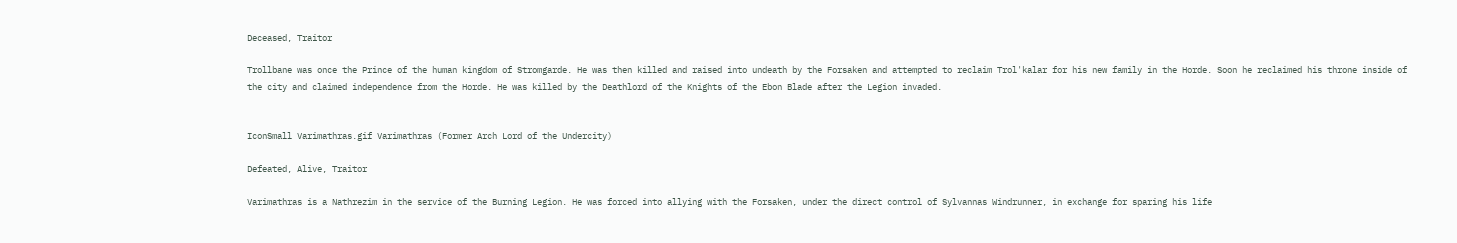Deceased, Traitor

Trollbane was once the Prince of the human kingdom of Stromgarde. He was then killed and raised into undeath by the Forsaken and attempted to reclaim Trol'kalar for his new family in the Horde. Soon he reclaimed his throne inside of the city and claimed independence from the Horde. He was killed by the Deathlord of the Knights of the Ebon Blade after the Legion invaded.


IconSmall Varimathras.gif Varimathras (Former Arch Lord of the Undercity)

Defeated, Alive, Traitor

Varimathras is a Nathrezim in the service of the Burning Legion. He was forced into allying with the Forsaken, under the direct control of Sylvannas Windrunner, in exchange for sparing his life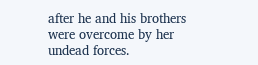after he and his brothers were overcome by her undead forces.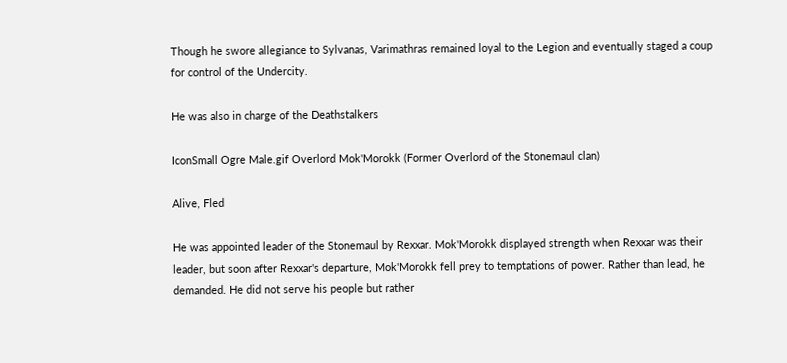Though he swore allegiance to Sylvanas, Varimathras remained loyal to the Legion and eventually staged a coup for control of the Undercity.

He was also in charge of the Deathstalkers

IconSmall Ogre Male.gif Overlord Mok'Morokk (Former Overlord of the Stonemaul clan)

Alive, Fled

He was appointed leader of the Stonemaul by Rexxar. Mok'Morokk displayed strength when Rexxar was their leader, but soon after Rexxar's departure, Mok'Morokk fell prey to temptations of power. Rather than lead, he demanded. He did not serve his people but rather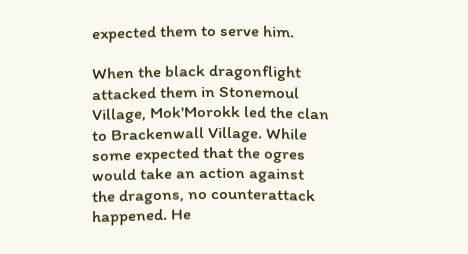expected them to serve him.

When the black dragonflight attacked them in Stonemoul Village, Mok'Morokk led the clan to Brackenwall Village. While some expected that the ogres would take an action against the dragons, no counterattack happened. He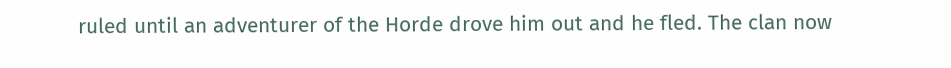ruled until an adventurer of the Horde drove him out and he fled. The clan now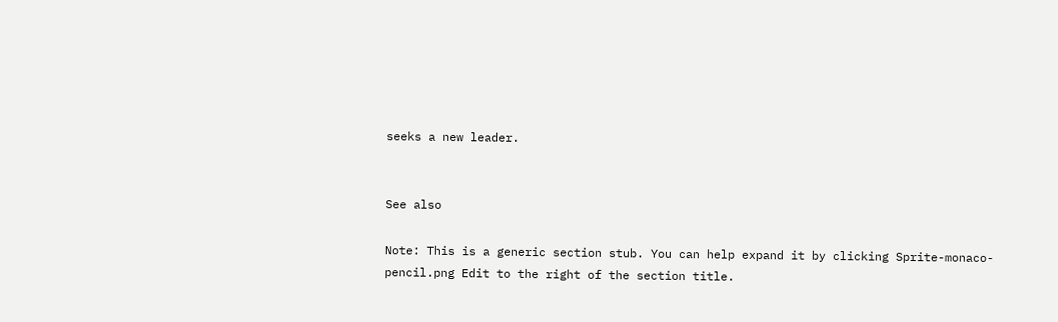seeks a new leader.


See also

Note: This is a generic section stub. You can help expand it by clicking Sprite-monaco-pencil.png Edit to the right of the section title.